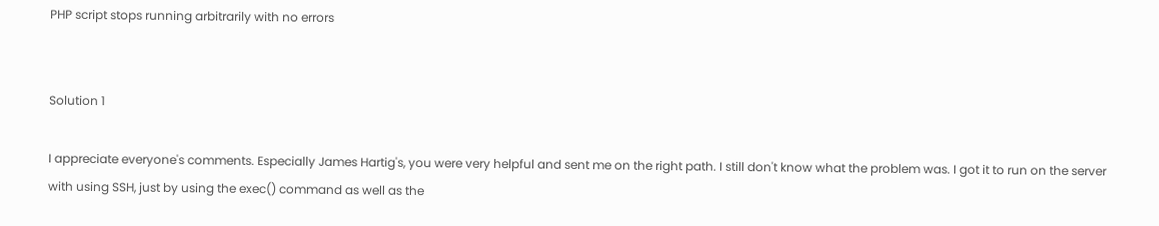PHP script stops running arbitrarily with no errors


Solution 1

I appreciate everyone's comments. Especially James Hartig's, you were very helpful and sent me on the right path. I still don't know what the problem was. I got it to run on the server with using SSH, just by using the exec() command as well as the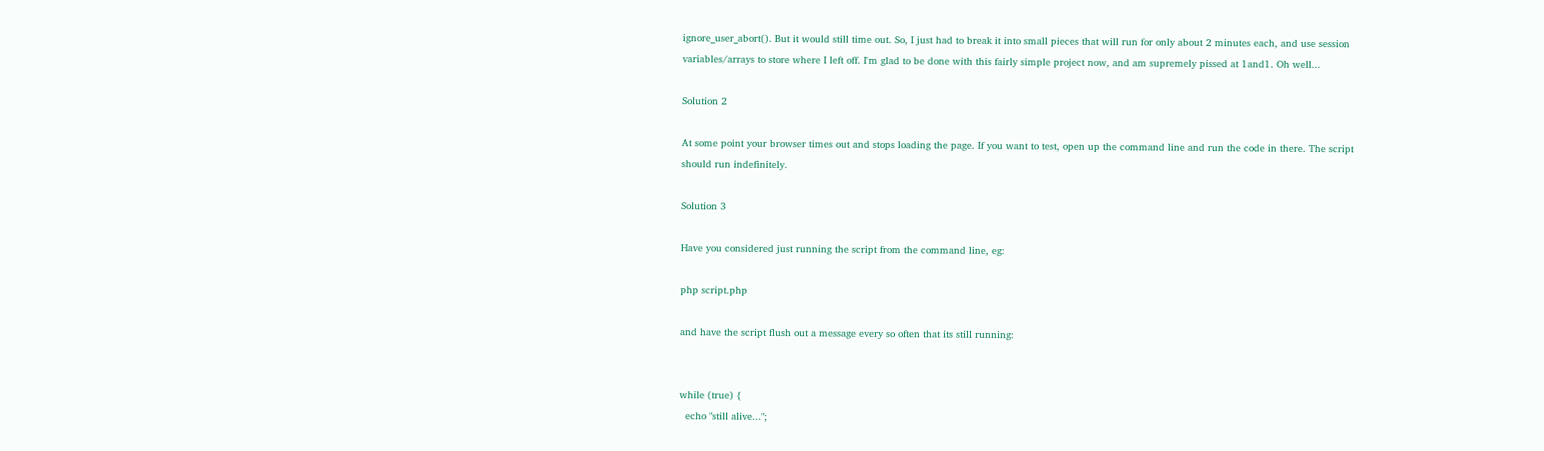ignore_user_abort(). But it would still time out. So, I just had to break it into small pieces that will run for only about 2 minutes each, and use session variables/arrays to store where I left off. I'm glad to be done with this fairly simple project now, and am supremely pissed at 1and1. Oh well...

Solution 2

At some point your browser times out and stops loading the page. If you want to test, open up the command line and run the code in there. The script should run indefinitely.

Solution 3

Have you considered just running the script from the command line, eg:

php script.php

and have the script flush out a message every so often that its still running:


while (true) {
  echo "still alive...";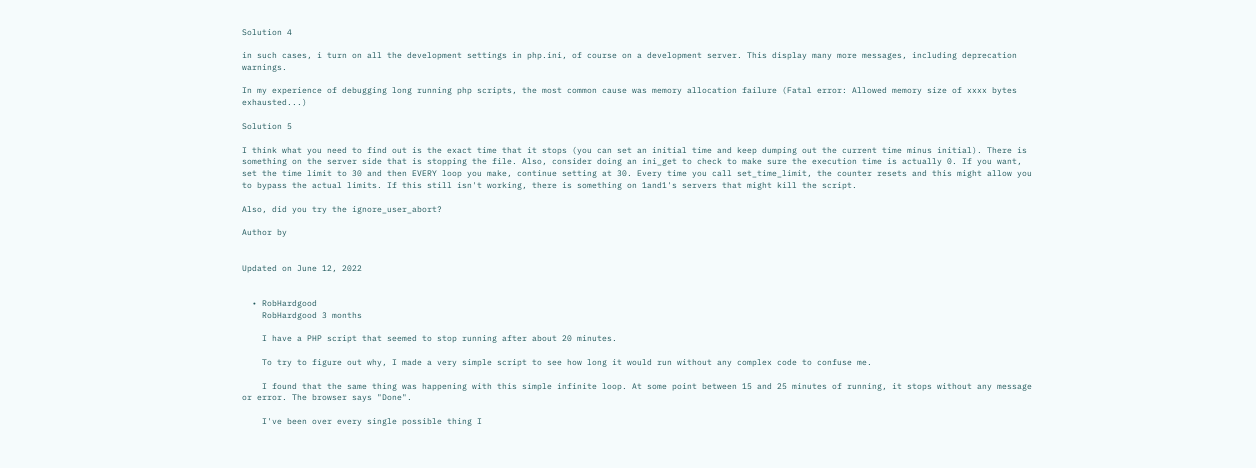Solution 4

in such cases, i turn on all the development settings in php.ini, of course on a development server. This display many more messages, including deprecation warnings.

In my experience of debugging long running php scripts, the most common cause was memory allocation failure (Fatal error: Allowed memory size of xxxx bytes exhausted...)

Solution 5

I think what you need to find out is the exact time that it stops (you can set an initial time and keep dumping out the current time minus initial). There is something on the server side that is stopping the file. Also, consider doing an ini_get to check to make sure the execution time is actually 0. If you want, set the time limit to 30 and then EVERY loop you make, continue setting at 30. Every time you call set_time_limit, the counter resets and this might allow you to bypass the actual limits. If this still isn't working, there is something on 1and1's servers that might kill the script.

Also, did you try the ignore_user_abort?

Author by


Updated on June 12, 2022


  • RobHardgood
    RobHardgood 3 months

    I have a PHP script that seemed to stop running after about 20 minutes.

    To try to figure out why, I made a very simple script to see how long it would run without any complex code to confuse me.

    I found that the same thing was happening with this simple infinite loop. At some point between 15 and 25 minutes of running, it stops without any message or error. The browser says "Done".

    I've been over every single possible thing I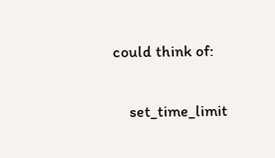could think of:

    set_time_limit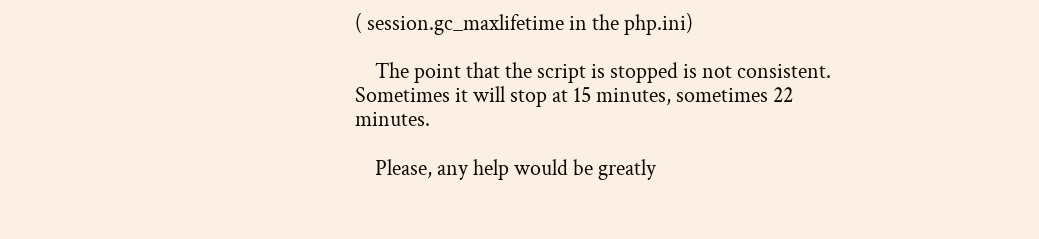( session.gc_maxlifetime in the php.ini)

    The point that the script is stopped is not consistent. Sometimes it will stop at 15 minutes, sometimes 22 minutes.

    Please, any help would be greatly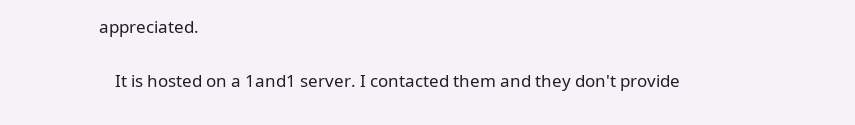appreciated.

    It is hosted on a 1and1 server. I contacted them and they don't provide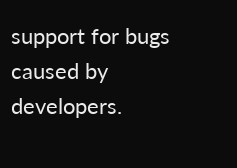support for bugs caused by developers.